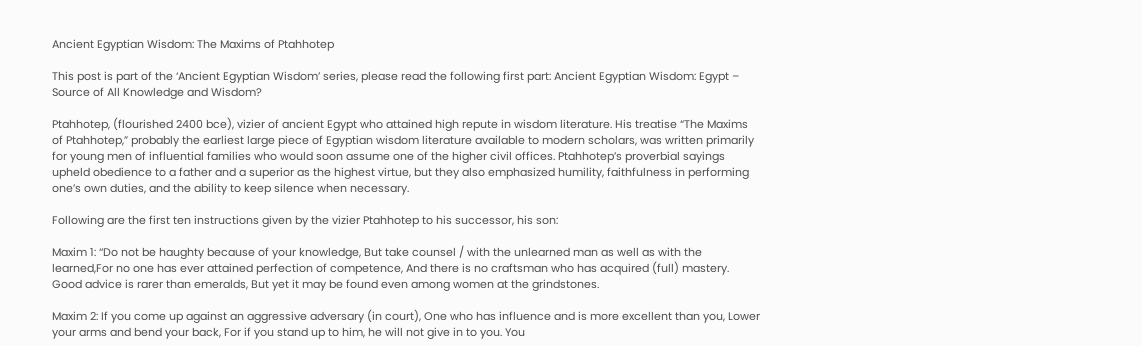Ancient Egyptian Wisdom: The Maxims of Ptahhotep

This post is part of the ‘Ancient Egyptian Wisdom’ series, please read the following first part: Ancient Egyptian Wisdom: Egypt – Source of All Knowledge and Wisdom?

Ptahhotep, (flourished 2400 bce), vizier of ancient Egypt who attained high repute in wisdom literature. His treatise “The Maxims of Ptahhotep,” probably the earliest large piece of Egyptian wisdom literature available to modern scholars, was written primarily for young men of influential families who would soon assume one of the higher civil offices. Ptahhotep’s proverbial sayings upheld obedience to a father and a superior as the highest virtue, but they also emphasized humility, faithfulness in performing one’s own duties, and the ability to keep silence when necessary.

Following are the first ten instructions given by the vizier Ptahhotep to his successor, his son:

Maxim 1: ‘‘Do not be haughty because of your knowledge, But take counsel / with the unlearned man as well as with the learned,For no one has ever attained perfection of competence, And there is no craftsman who has acquired (full) mastery. Good advice is rarer than emeralds, But yet it may be found even among women at the grindstones.

Maxim 2: If you come up against an aggressive adversary (in court), One who has influence and is more excellent than you, Lower your arms and bend your back, For if you stand up to him, he will not give in to you. You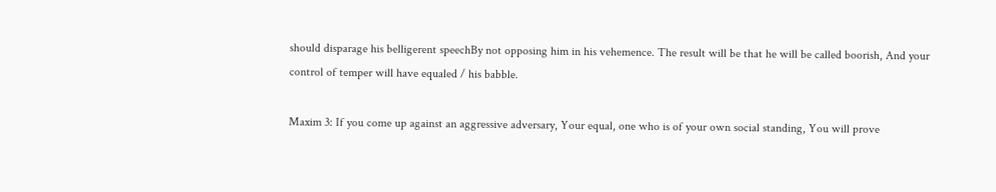should disparage his belligerent speechBy not opposing him in his vehemence. The result will be that he will be called boorish, And your control of temper will have equaled / his babble.

Maxim 3: If you come up against an aggressive adversary, Your equal, one who is of your own social standing, You will prove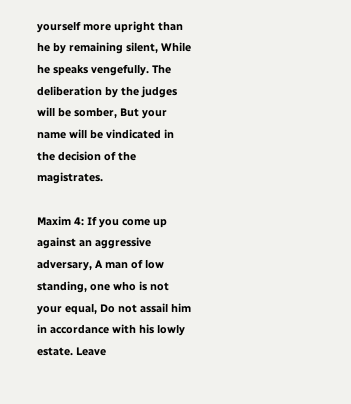yourself more upright than he by remaining silent, While he speaks vengefully. The deliberation by the judges will be somber, But your name will be vindicated in the decision of the magistrates.

Maxim 4: If you come up against an aggressive adversary, A man of low standing, one who is not your equal, Do not assail him in accordance with his lowly estate. Leave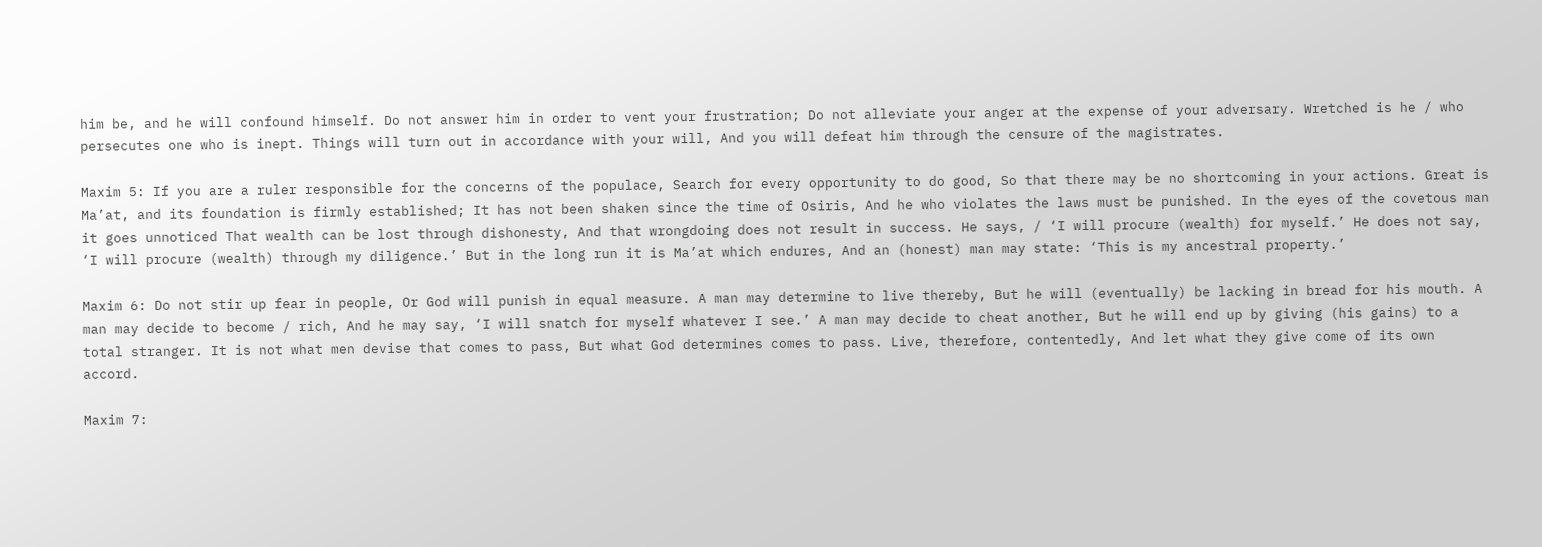him be, and he will confound himself. Do not answer him in order to vent your frustration; Do not alleviate your anger at the expense of your adversary. Wretched is he / who persecutes one who is inept. Things will turn out in accordance with your will, And you will defeat him through the censure of the magistrates.

Maxim 5: If you are a ruler responsible for the concerns of the populace, Search for every opportunity to do good, So that there may be no shortcoming in your actions. Great is Ma’at, and its foundation is firmly established; It has not been shaken since the time of Osiris, And he who violates the laws must be punished. In the eyes of the covetous man it goes unnoticed That wealth can be lost through dishonesty, And that wrongdoing does not result in success. He says, / ‘I will procure (wealth) for myself.’ He does not say, ‘I will procure (wealth) through my diligence.’ But in the long run it is Ma’at which endures, And an (honest) man may state: ‘This is my ancestral property.’

Maxim 6: Do not stir up fear in people, Or God will punish in equal measure. A man may determine to live thereby, But he will (eventually) be lacking in bread for his mouth. A man may decide to become / rich, And he may say, ‘I will snatch for myself whatever I see.’ A man may decide to cheat another, But he will end up by giving (his gains) to a total stranger. It is not what men devise that comes to pass, But what God determines comes to pass. Live, therefore, contentedly, And let what they give come of its own accord.

Maxim 7: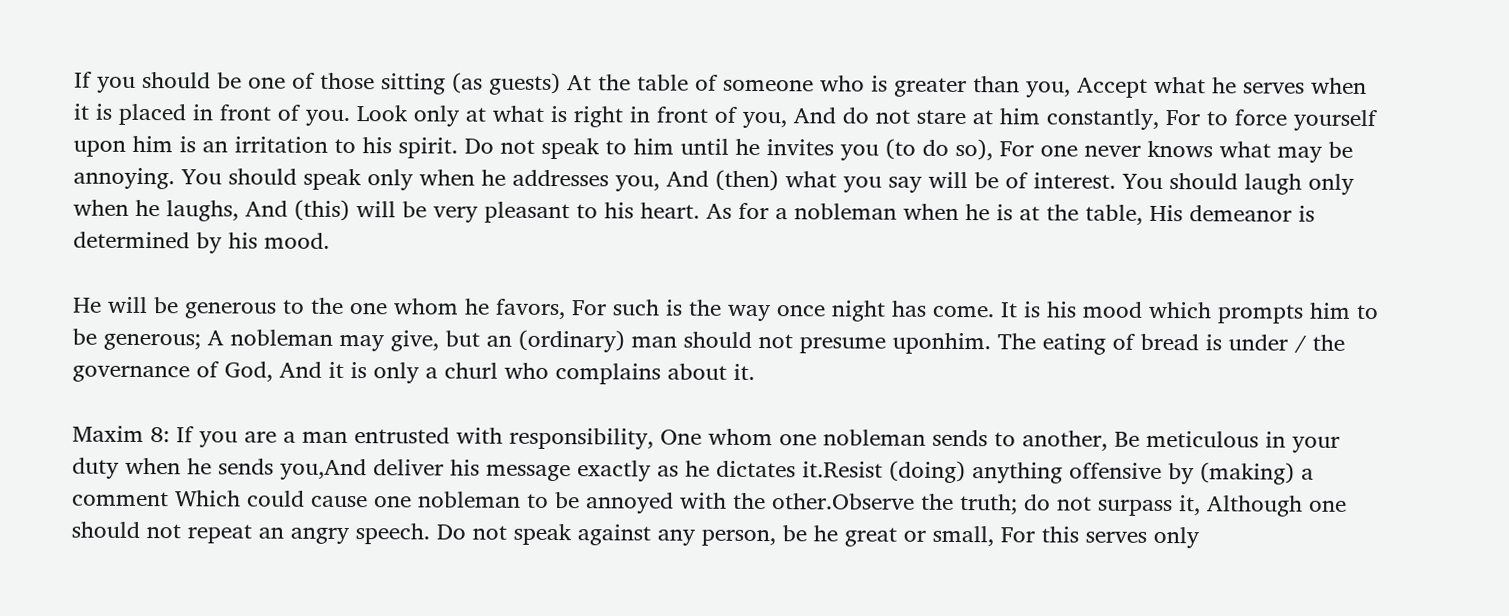If you should be one of those sitting (as guests) At the table of someone who is greater than you, Accept what he serves when it is placed in front of you. Look only at what is right in front of you, And do not stare at him constantly, For to force yourself upon him is an irritation to his spirit. Do not speak to him until he invites you (to do so), For one never knows what may be annoying. You should speak only when he addresses you, And (then) what you say will be of interest. You should laugh only when he laughs, And (this) will be very pleasant to his heart. As for a nobleman when he is at the table, His demeanor is determined by his mood.

He will be generous to the one whom he favors, For such is the way once night has come. It is his mood which prompts him to be generous; A nobleman may give, but an (ordinary) man should not presume uponhim. The eating of bread is under / the governance of God, And it is only a churl who complains about it.

Maxim 8: If you are a man entrusted with responsibility, One whom one nobleman sends to another, Be meticulous in your duty when he sends you,And deliver his message exactly as he dictates it.Resist (doing) anything offensive by (making) a comment Which could cause one nobleman to be annoyed with the other.Observe the truth; do not surpass it, Although one should not repeat an angry speech. Do not speak against any person, be he great or small, For this serves only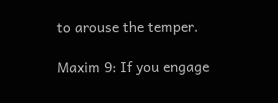to arouse the temper.

Maxim 9: If you engage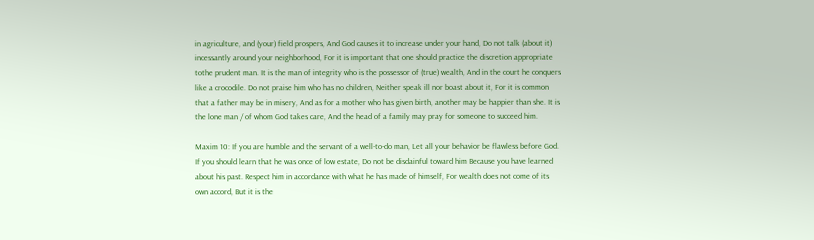in agriculture, and (your) field prospers, And God causes it to increase under your hand, Do not talk (about it) incessantly around your neighborhood, For it is important that one should practice the discretion appropriate tothe prudent man. It is the man of integrity who is the possessor of (true) wealth, And in the court he conquers like a crocodile. Do not praise him who has no children, Neither speak ill nor boast about it, For it is common that a father may be in misery, And as for a mother who has given birth, another may be happier than she. It is the lone man / of whom God takes care, And the head of a family may pray for someone to succeed him.

Maxim 10: If you are humble and the servant of a well-to-do man, Let all your behavior be flawless before God. If you should learn that he was once of low estate, Do not be disdainful toward him Because you have learned about his past. Respect him in accordance with what he has made of himself, For wealth does not come of its own accord, But it is the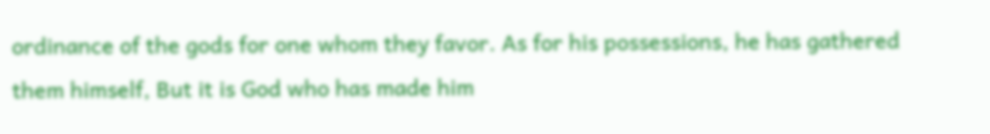ordinance of the gods for one whom they favor. As for his possessions, he has gathered them himself, But it is God who has made him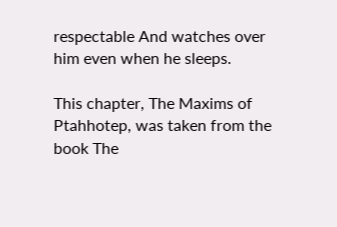respectable And watches over him even when he sleeps.

This chapter, The Maxims of Ptahhotep, was taken from the book The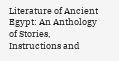Literature of Ancient Egypt: An Anthology of Stories, Instructions and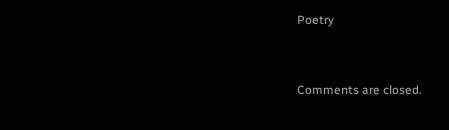Poetry


Comments are closed.